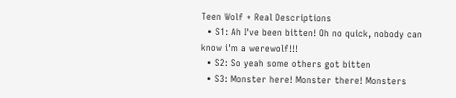Teen Wolf + Real Descriptions
  • S1: Ah I've been bitten! Oh no quick, nobody can know i'm a werewolf!!!
  • S2: So yeah some others got bitten
  • S3: Monster here! Monster there! Monsters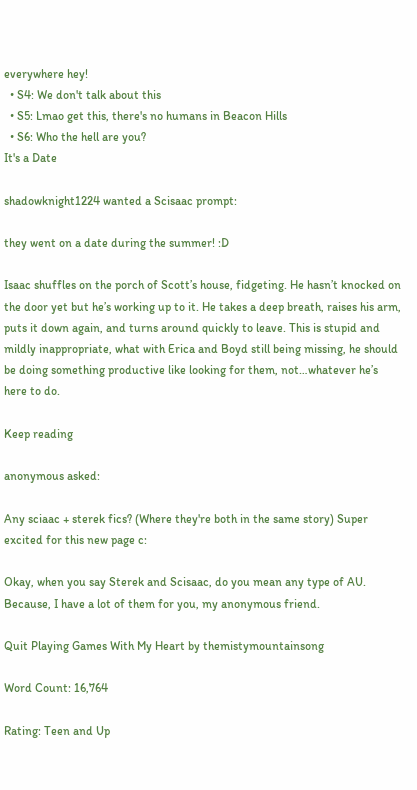everywhere hey!
  • S4: We don't talk about this
  • S5: Lmao get this, there's no humans in Beacon Hills
  • S6: Who the hell are you?
It's a Date

shadowknight1224 wanted a Scisaac prompt:

they went on a date during the summer! :D

Isaac shuffles on the porch of Scott’s house, fidgeting. He hasn’t knocked on the door yet but he’s working up to it. He takes a deep breath, raises his arm, puts it down again, and turns around quickly to leave. This is stupid and mildly inappropriate, what with Erica and Boyd still being missing, he should be doing something productive like looking for them, not…whatever he’s here to do.

Keep reading

anonymous asked:

Any sciaac + sterek fics? (Where they're both in the same story) Super excited for this new page c:

Okay, when you say Sterek and Scisaac, do you mean any type of AU. Because, I have a lot of them for you, my anonymous friend.

Quit Playing Games With My Heart by themistymountainsong

Word Count: 16,764

Rating: Teen and Up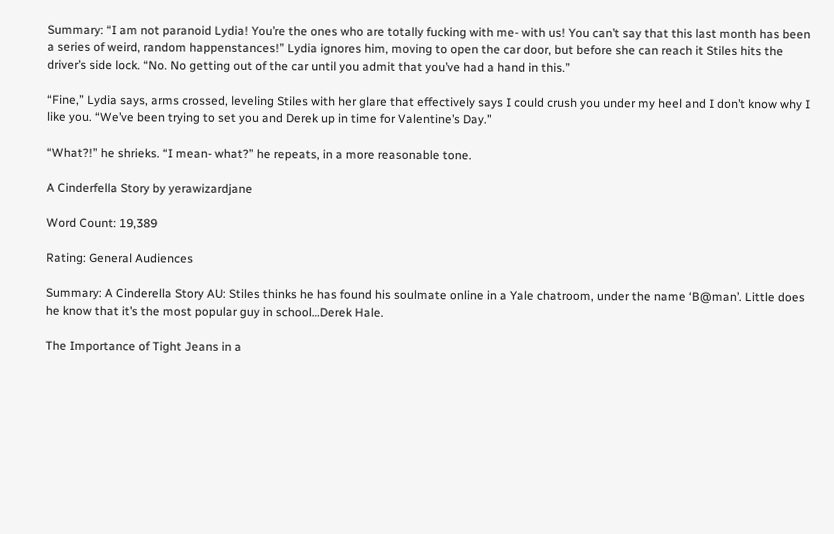Summary: “I am not paranoid Lydia! You’re the ones who are totally fucking with me- with us! You can’t say that this last month has been a series of weird, random happenstances!” Lydia ignores him, moving to open the car door, but before she can reach it Stiles hits the driver’s side lock. “No. No getting out of the car until you admit that you’ve had a hand in this.”

“Fine,” Lydia says, arms crossed, leveling Stiles with her glare that effectively says I could crush you under my heel and I don’t know why I like you. “We’ve been trying to set you and Derek up in time for Valentine’s Day.”

“What?!” he shrieks. “I mean- what?” he repeats, in a more reasonable tone.

A Cinderfella Story by yerawizardjane

Word Count: 19,389

Rating: General Audiences

Summary: A Cinderella Story AU: Stiles thinks he has found his soulmate online in a Yale chatroom, under the name ‘B@man’. Little does he know that it’s the most popular guy in school…Derek Hale.

The Importance of Tight Jeans in a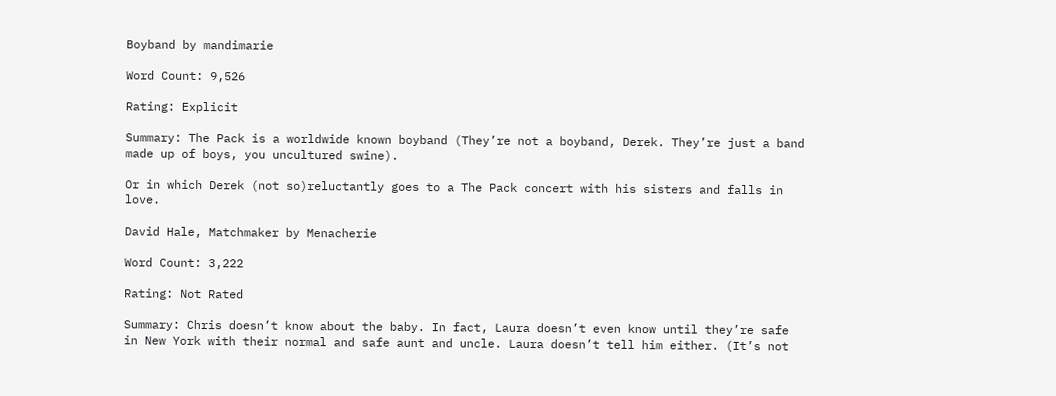Boyband by mandimarie

Word Count: 9,526

Rating: Explicit

Summary: The Pack is a worldwide known boyband (They’re not a boyband, Derek. They’re just a band made up of boys, you uncultured swine).

Or in which Derek (not so)reluctantly goes to a The Pack concert with his sisters and falls in love.

David Hale, Matchmaker by Menacherie

Word Count: 3,222

Rating: Not Rated

Summary: Chris doesn’t know about the baby. In fact, Laura doesn’t even know until they’re safe in New York with their normal and safe aunt and uncle. Laura doesn’t tell him either. (It’s not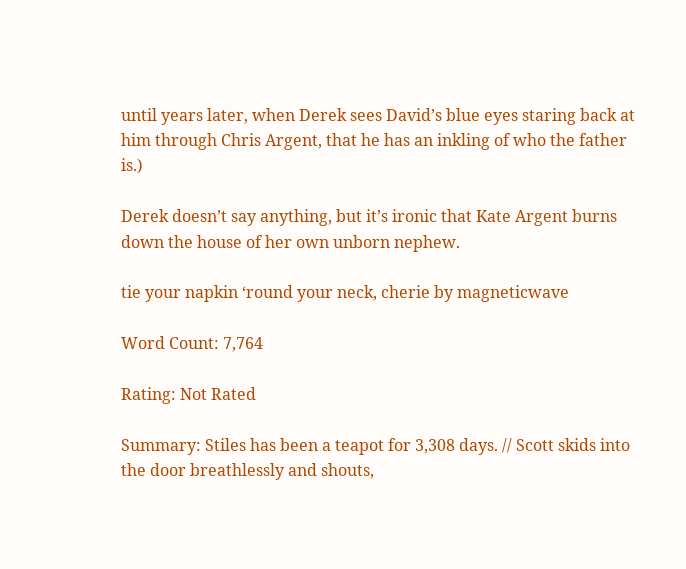until years later, when Derek sees David’s blue eyes staring back at him through Chris Argent, that he has an inkling of who the father is.)

Derek doesn’t say anything, but it’s ironic that Kate Argent burns down the house of her own unborn nephew.

tie your napkin ‘round your neck, cherie by magneticwave

Word Count: 7,764

Rating: Not Rated

Summary: Stiles has been a teapot for 3,308 days. // Scott skids into the door breathlessly and shouts,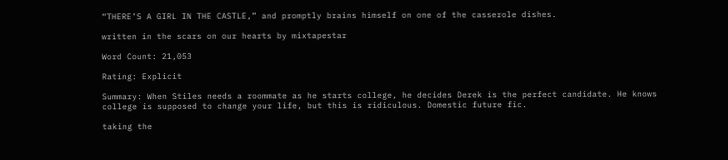“THERE’S A GIRL IN THE CASTLE,” and promptly brains himself on one of the casserole dishes.

written in the scars on our hearts by mixtapestar

Word Count: 21,053

Rating: Explicit

Summary: When Stiles needs a roommate as he starts college, he decides Derek is the perfect candidate. He knows college is supposed to change your life, but this is ridiculous. Domestic future fic.

taking the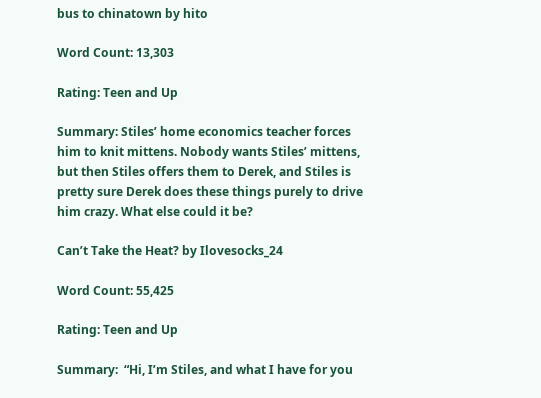bus to chinatown by hito

Word Count: 13,303

Rating: Teen and Up

Summary: Stiles’ home economics teacher forces him to knit mittens. Nobody wants Stiles’ mittens, but then Stiles offers them to Derek, and Stiles is pretty sure Derek does these things purely to drive him crazy. What else could it be?

Can’t Take the Heat? by Ilovesocks_24

Word Count: 55,425

Rating: Teen and Up

Summary:  “Hi, I’m Stiles, and what I have for you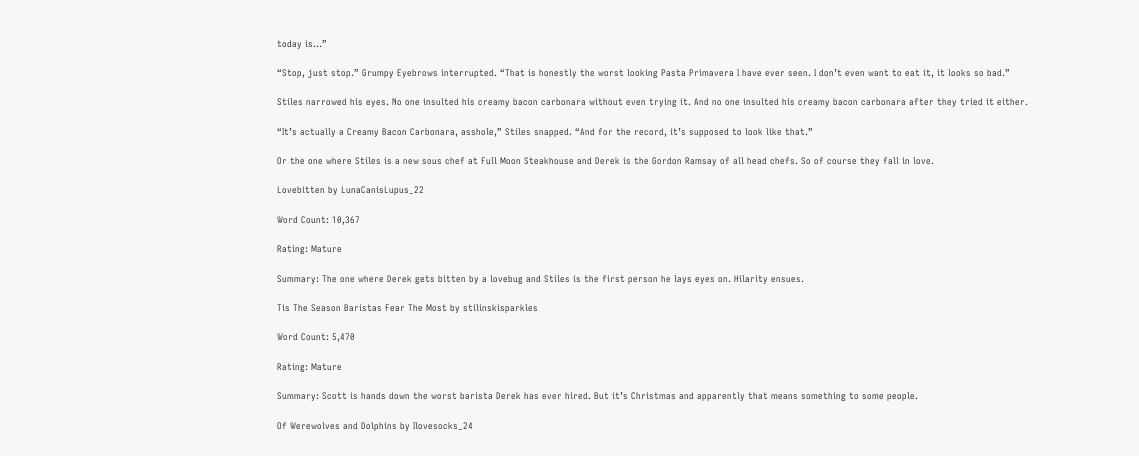today is…”

“Stop, just stop.” Grumpy Eyebrows interrupted. “That is honestly the worst looking Pasta Primavera I have ever seen. I don’t even want to eat it, it looks so bad.”

Stiles narrowed his eyes. No one insulted his creamy bacon carbonara without even trying it. And no one insulted his creamy bacon carbonara after they tried it either.

“It’s actually a Creamy Bacon Carbonara, asshole,” Stiles snapped. “And for the record, it’s supposed to look like that.”

Or the one where Stiles is a new sous chef at Full Moon Steakhouse and Derek is the Gordon Ramsay of all head chefs. So of course they fall in love.

Lovebitten by LunaCanisLupus_22

Word Count: 10,367

Rating: Mature

Summary: The one where Derek gets bitten by a lovebug and Stiles is the first person he lays eyes on. Hilarity ensues.

Tis The Season Baristas Fear The Most by stilinskisparkles

Word Count: 5,470

Rating: Mature

Summary: Scott is hands down the worst barista Derek has ever hired. But it’s Christmas and apparently that means something to some people.

Of Werewolves and Dolphins by Ilovesocks_24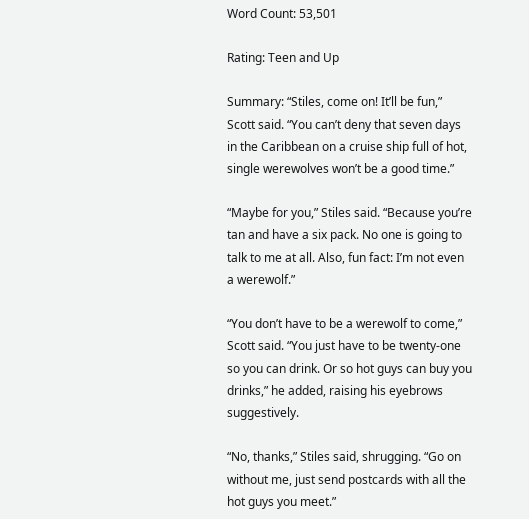Word Count: 53,501

Rating: Teen and Up

Summary: “Stiles, come on! It’ll be fun,” Scott said. “You can’t deny that seven days in the Caribbean on a cruise ship full of hot, single werewolves won’t be a good time.”

“Maybe for you,” Stiles said. “Because you’re tan and have a six pack. No one is going to talk to me at all. Also, fun fact: I’m not even a werewolf.”

“You don’t have to be a werewolf to come,” Scott said. “You just have to be twenty-one so you can drink. Or so hot guys can buy you drinks,” he added, raising his eyebrows suggestively.

“No, thanks,” Stiles said, shrugging. “Go on without me, just send postcards with all the hot guys you meet.”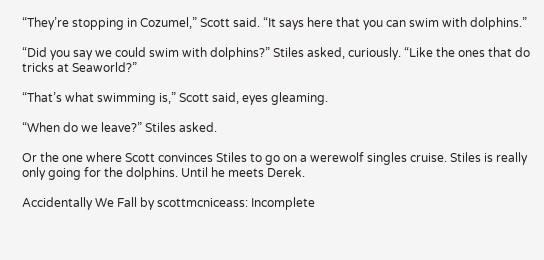“They’re stopping in Cozumel,” Scott said. “It says here that you can swim with dolphins.”

“Did you say we could swim with dolphins?” Stiles asked, curiously. “Like the ones that do tricks at Seaworld?”

“That’s what swimming is,” Scott said, eyes gleaming.

“When do we leave?” Stiles asked.

Or the one where Scott convinces Stiles to go on a werewolf singles cruise. Stiles is really only going for the dolphins. Until he meets Derek.

Accidentally We Fall by scottmcniceass: Incomplete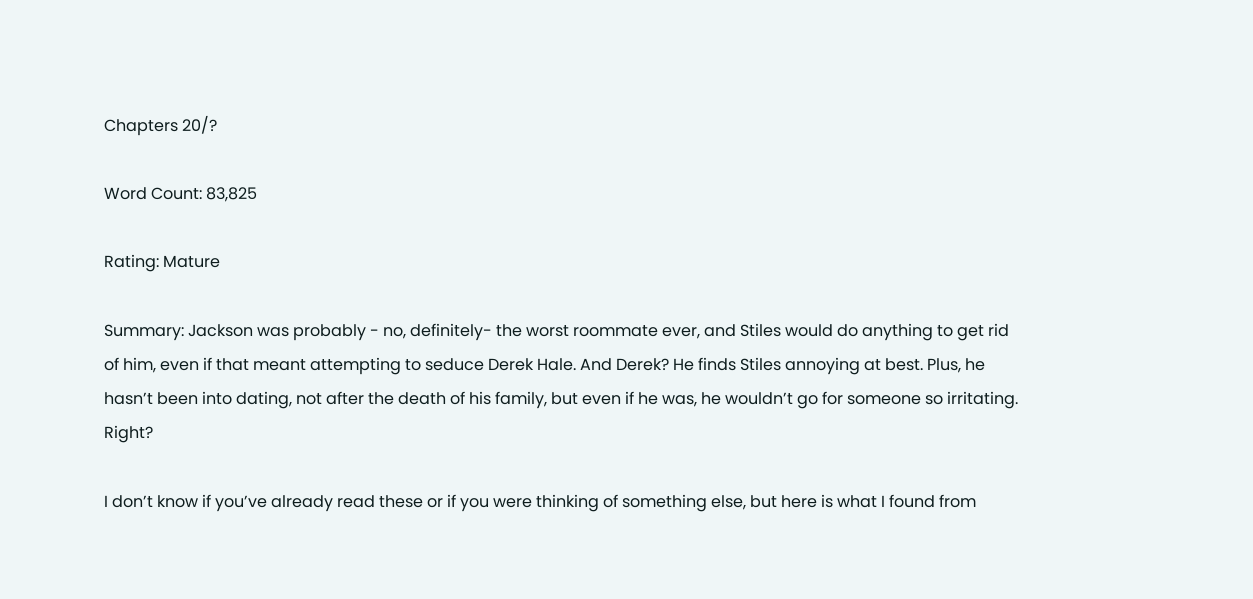Chapters 20/?

Word Count: 83,825

Rating: Mature

Summary: Jackson was probably - no, definitely- the worst roommate ever, and Stiles would do anything to get rid of him, even if that meant attempting to seduce Derek Hale. And Derek? He finds Stiles annoying at best. Plus, he hasn’t been into dating, not after the death of his family, but even if he was, he wouldn’t go for someone so irritating. Right?

I don’t know if you’ve already read these or if you were thinking of something else, but here is what I found from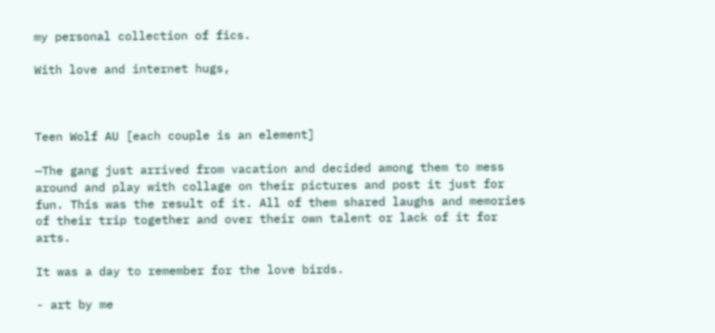my personal collection of fics.

With love and internet hugs,



Teen Wolf AU [each couple is an element]

—The gang just arrived from vacation and decided among them to mess around and play with collage on their pictures and post it just for fun. This was the result of it. All of them shared laughs and memories of their trip together and over their own talent or lack of it for arts.

It was a day to remember for the love birds.

- art by me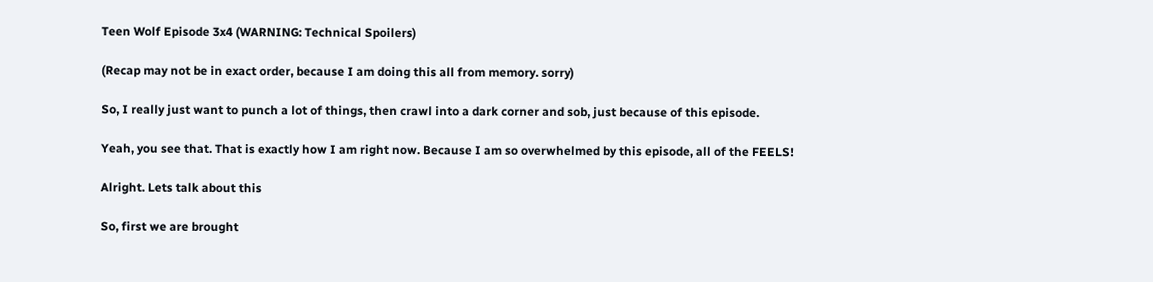Teen Wolf Episode 3x4 (WARNING: Technical Spoilers)

(Recap may not be in exact order, because I am doing this all from memory. sorry)

So, I really just want to punch a lot of things, then crawl into a dark corner and sob, just because of this episode.

Yeah, you see that. That is exactly how I am right now. Because I am so overwhelmed by this episode, all of the FEELS!

Alright. Lets talk about this

So, first we are brought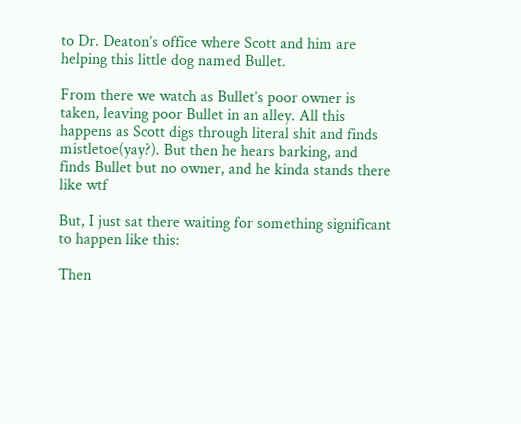to Dr. Deaton’s office where Scott and him are helping this little dog named Bullet.

From there we watch as Bullet’s poor owner is taken, leaving poor Bullet in an alley. All this happens as Scott digs through literal shit and finds mistletoe(yay?). But then he hears barking, and finds Bullet but no owner, and he kinda stands there like wtf

But, I just sat there waiting for something significant to happen like this:

Then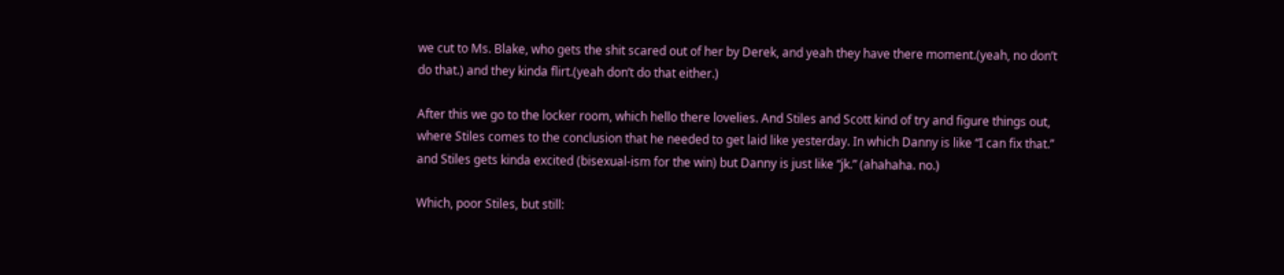we cut to Ms. Blake, who gets the shit scared out of her by Derek, and yeah they have there moment.(yeah, no don’t do that.) and they kinda flirt.(yeah don’t do that either.)

After this we go to the locker room, which hello there lovelies. And Stiles and Scott kind of try and figure things out, where Stiles comes to the conclusion that he needed to get laid like yesterday. In which Danny is like “I can fix that.” and Stiles gets kinda excited (bisexual-ism for the win) but Danny is just like “jk.” (ahahaha. no.)

Which, poor Stiles, but still: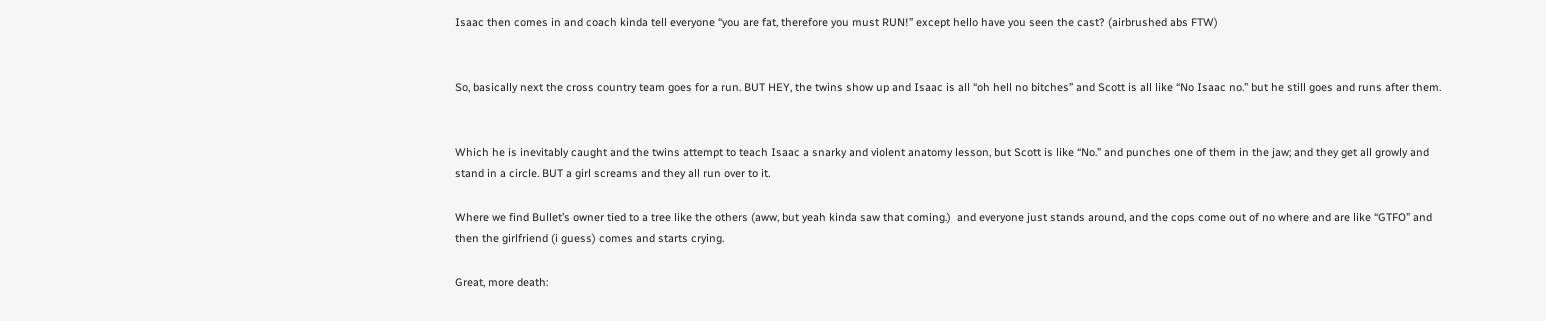Isaac then comes in and coach kinda tell everyone “you are fat, therefore you must RUN!” except hello have you seen the cast? (airbrushed abs FTW)


So, basically next the cross country team goes for a run. BUT HEY, the twins show up and Isaac is all “oh hell no bitches” and Scott is all like “No Isaac no.” but he still goes and runs after them.


Which he is inevitably caught and the twins attempt to teach Isaac a snarky and violent anatomy lesson, but Scott is like “No.” and punches one of them in the jaw; and they get all growly and stand in a circle. BUT a girl screams and they all run over to it.

Where we find Bullet’s owner tied to a tree like the others (aww, but yeah kinda saw that coming.)  and everyone just stands around, and the cops come out of no where and are like “GTFO” and then the girlfriend (i guess) comes and starts crying.

Great, more death: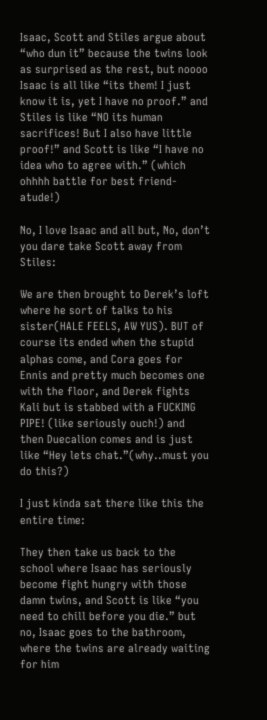Isaac, Scott and Stiles argue about “who dun it” because the twins look as surprised as the rest, but noooo Isaac is all like “its them! I just know it is, yet I have no proof.” and Stiles is like “NO its human sacrifices! But I also have little proof!” and Scott is like “I have no idea who to agree with.” (which ohhhh battle for best friend-atude!)

No, I love Isaac and all but, No, don’t you dare take Scott away from Stiles:

We are then brought to Derek’s loft where he sort of talks to his sister(HALE FEELS, AW YUS). BUT of course its ended when the stupid alphas come, and Cora goes for Ennis and pretty much becomes one with the floor, and Derek fights Kali but is stabbed with a FUCKING PIPE! (like seriously ouch!) and then Duecalion comes and is just like “Hey lets chat.”(why..must you do this?)

I just kinda sat there like this the entire time:

They then take us back to the school where Isaac has seriously become fight hungry with those damn twins, and Scott is like “you need to chill before you die.” but no, Isaac goes to the bathroom, where the twins are already waiting for him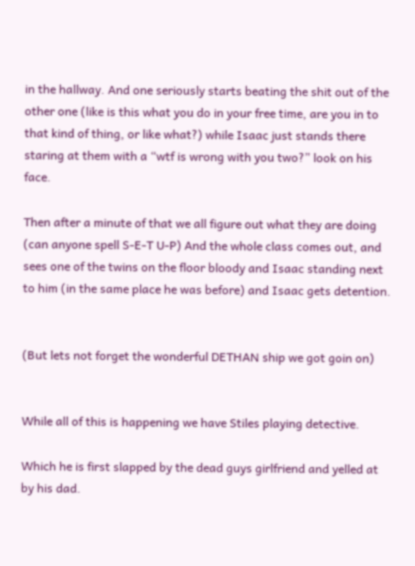in the hallway. And one seriously starts beating the shit out of the other one (like is this what you do in your free time, are you in to that kind of thing, or like what?) while Isaac just stands there staring at them with a “wtf is wrong with you two?” look on his face.

Then after a minute of that we all figure out what they are doing (can anyone spell S-E-T U-P) And the whole class comes out, and sees one of the twins on the floor bloody and Isaac standing next to him (in the same place he was before) and Isaac gets detention.


(But lets not forget the wonderful DETHAN ship we got goin on)


While all of this is happening we have Stiles playing detective.

Which he is first slapped by the dead guys girlfriend and yelled at by his dad.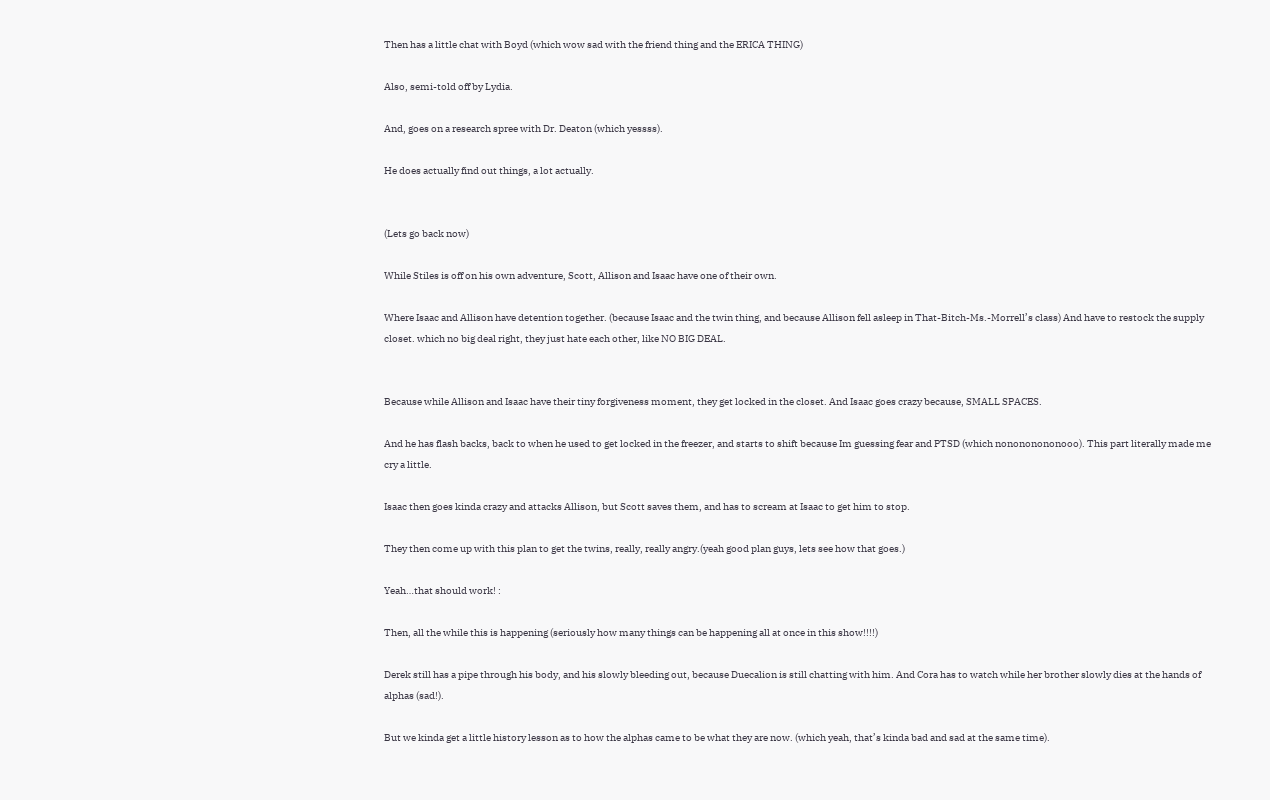Then has a little chat with Boyd (which wow sad with the friend thing and the ERICA THING)

Also, semi-told off by Lydia.

And, goes on a research spree with Dr. Deaton (which yessss).

He does actually find out things, a lot actually.


(Lets go back now)

While Stiles is off on his own adventure, Scott, Allison and Isaac have one of their own.

Where Isaac and Allison have detention together. (because Isaac and the twin thing, and because Allison fell asleep in That-Bitch-Ms.-Morrell’s class) And have to restock the supply closet. which no big deal right, they just hate each other, like NO BIG DEAL.


Because while Allison and Isaac have their tiny forgiveness moment, they get locked in the closet. And Isaac goes crazy because, SMALL SPACES.

And he has flash backs, back to when he used to get locked in the freezer, and starts to shift because Im guessing fear and PTSD (which nonononononooo). This part literally made me cry a little.

Isaac then goes kinda crazy and attacks Allison, but Scott saves them, and has to scream at Isaac to get him to stop.

They then come up with this plan to get the twins, really, really angry.(yeah good plan guys, lets see how that goes.)

Yeah…that should work! :

Then, all the while this is happening (seriously how many things can be happening all at once in this show!!!!)

Derek still has a pipe through his body, and his slowly bleeding out, because Duecalion is still chatting with him. And Cora has to watch while her brother slowly dies at the hands of alphas (sad!).

But we kinda get a little history lesson as to how the alphas came to be what they are now. (which yeah, that’s kinda bad and sad at the same time).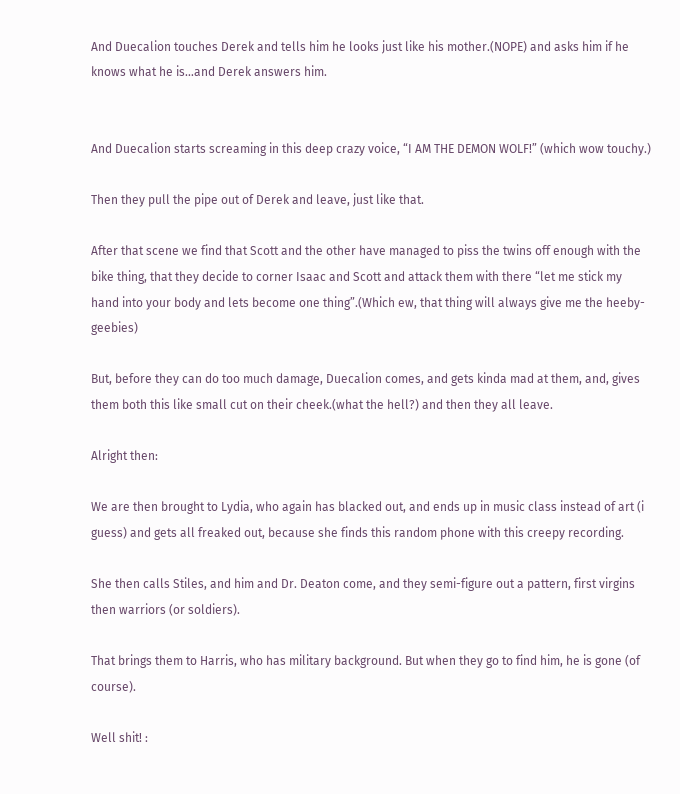And Duecalion touches Derek and tells him he looks just like his mother.(NOPE) and asks him if he knows what he is…and Derek answers him.


And Duecalion starts screaming in this deep crazy voice, “I AM THE DEMON WOLF!” (which wow touchy.)

Then they pull the pipe out of Derek and leave, just like that.

After that scene we find that Scott and the other have managed to piss the twins off enough with the bike thing, that they decide to corner Isaac and Scott and attack them with there “let me stick my hand into your body and lets become one thing”.(Which ew, that thing will always give me the heeby-geebies)

But, before they can do too much damage, Duecalion comes, and gets kinda mad at them, and, gives them both this like small cut on their cheek.(what the hell?) and then they all leave.

Alright then:

We are then brought to Lydia, who again has blacked out, and ends up in music class instead of art (i guess) and gets all freaked out, because she finds this random phone with this creepy recording.

She then calls Stiles, and him and Dr. Deaton come, and they semi-figure out a pattern, first virgins then warriors (or soldiers).

That brings them to Harris, who has military background. But when they go to find him, he is gone (of course).

Well shit! :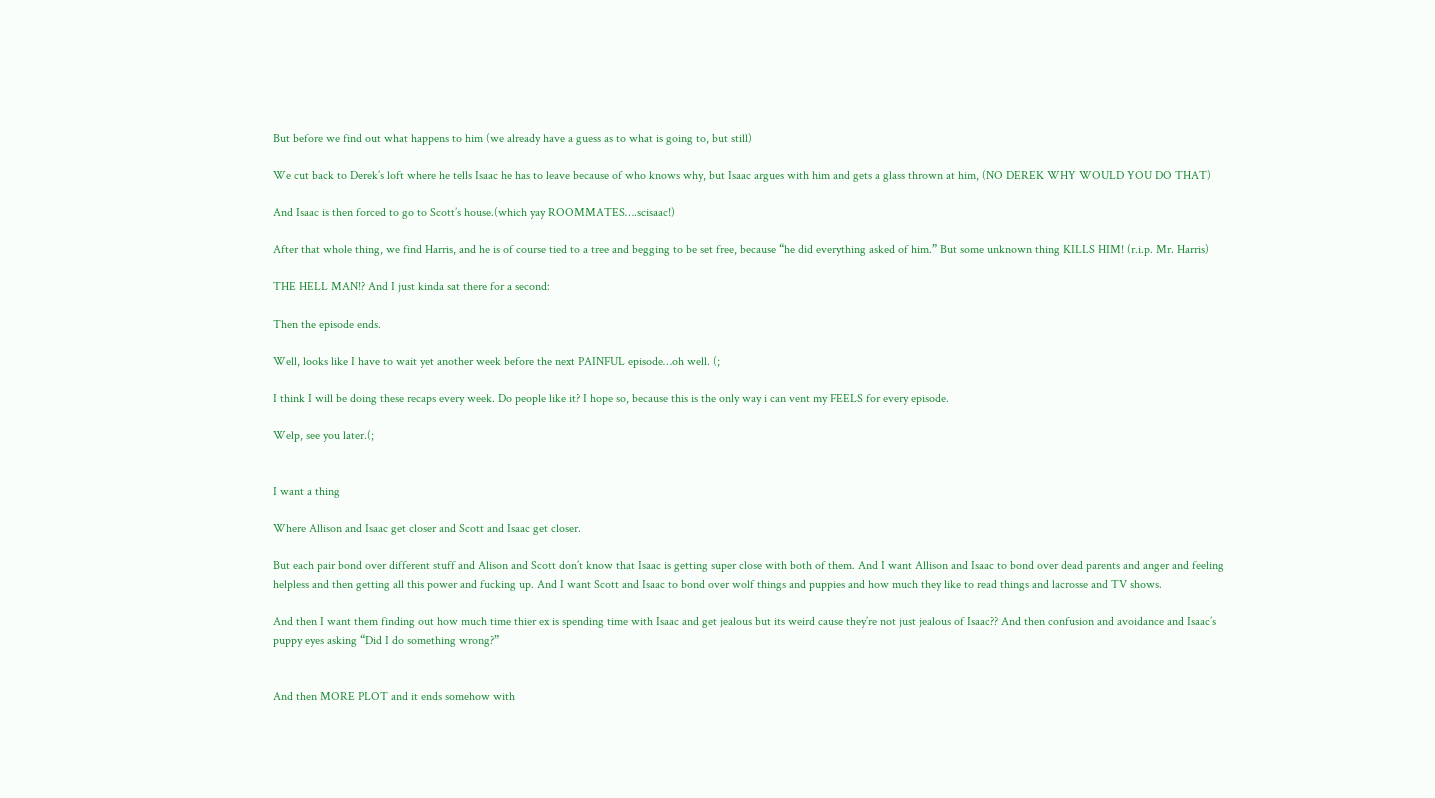But before we find out what happens to him (we already have a guess as to what is going to, but still)

We cut back to Derek’s loft where he tells Isaac he has to leave because of who knows why, but Isaac argues with him and gets a glass thrown at him, (NO DEREK WHY WOULD YOU DO THAT)

And Isaac is then forced to go to Scott’s house.(which yay ROOMMATES….scisaac!)

After that whole thing, we find Harris, and he is of course tied to a tree and begging to be set free, because “he did everything asked of him.” But some unknown thing KILLS HIM! (r.i.p. Mr. Harris)

THE HELL MAN!? And I just kinda sat there for a second:

Then the episode ends.

Well, looks like I have to wait yet another week before the next PAINFUL episode…oh well. (;

I think I will be doing these recaps every week. Do people like it? I hope so, because this is the only way i can vent my FEELS for every episode.

Welp, see you later.(;


I want a thing

Where Allison and Isaac get closer and Scott and Isaac get closer.

But each pair bond over different stuff and Alison and Scott don’t know that Isaac is getting super close with both of them. And I want Allison and Isaac to bond over dead parents and anger and feeling helpless and then getting all this power and fucking up. And I want Scott and Isaac to bond over wolf things and puppies and how much they like to read things and lacrosse and TV shows.

And then I want them finding out how much time thier ex is spending time with Isaac and get jealous but its weird cause they’re not just jealous of Isaac?? And then confusion and avoidance and Isaac’s puppy eyes asking “Did I do something wrong?”


And then MORE PLOT and it ends somehow with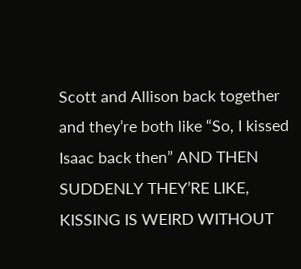Scott and Allison back together and they’re both like “So, I kissed Isaac back then” AND THEN SUDDENLY THEY’RE LIKE, KISSING IS WEIRD WITHOUT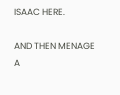ISAAC HERE.

AND THEN MENAGE A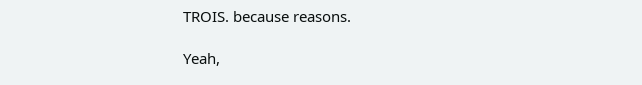TROIS. because reasons.

Yeah,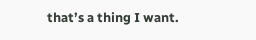that’s a thing I want.